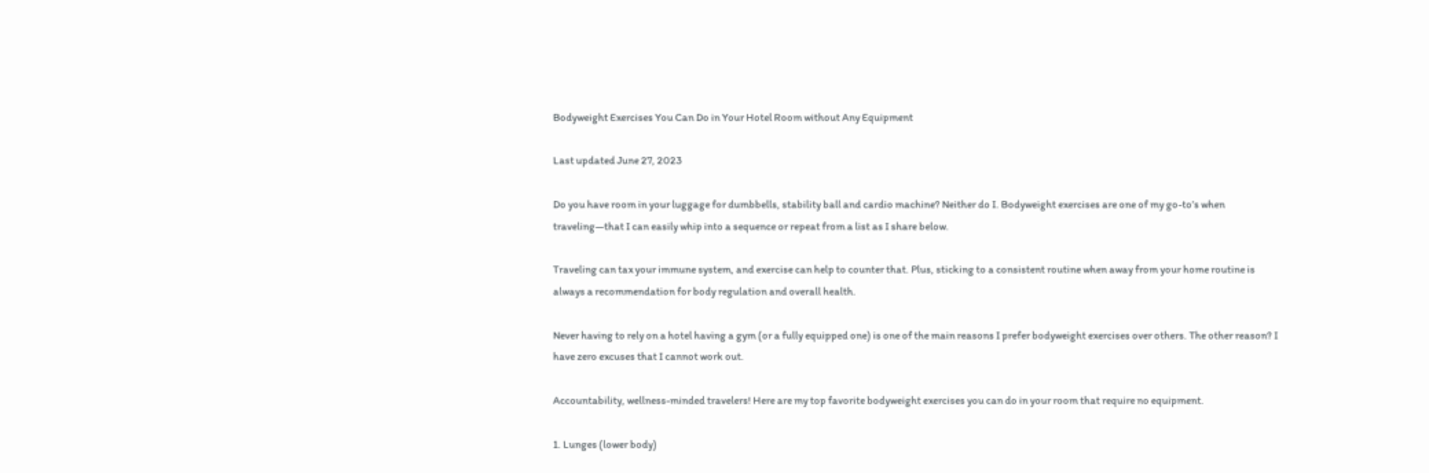Bodyweight Exercises You Can Do in Your Hotel Room without Any Equipment

Last updated June 27, 2023

Do you have room in your luggage for dumbbells, stability ball and cardio machine? Neither do I. Bodyweight exercises are one of my go-to’s when traveling—that I can easily whip into a sequence or repeat from a list as I share below.

Traveling can tax your immune system, and exercise can help to counter that. Plus, sticking to a consistent routine when away from your home routine is always a recommendation for body regulation and overall health.

Never having to rely on a hotel having a gym (or a fully equipped one) is one of the main reasons I prefer bodyweight exercises over others. The other reason? I have zero excuses that I cannot work out.

Accountability, wellness-minded travelers! Here are my top favorite bodyweight exercises you can do in your room that require no equipment.

1. Lunges (lower body)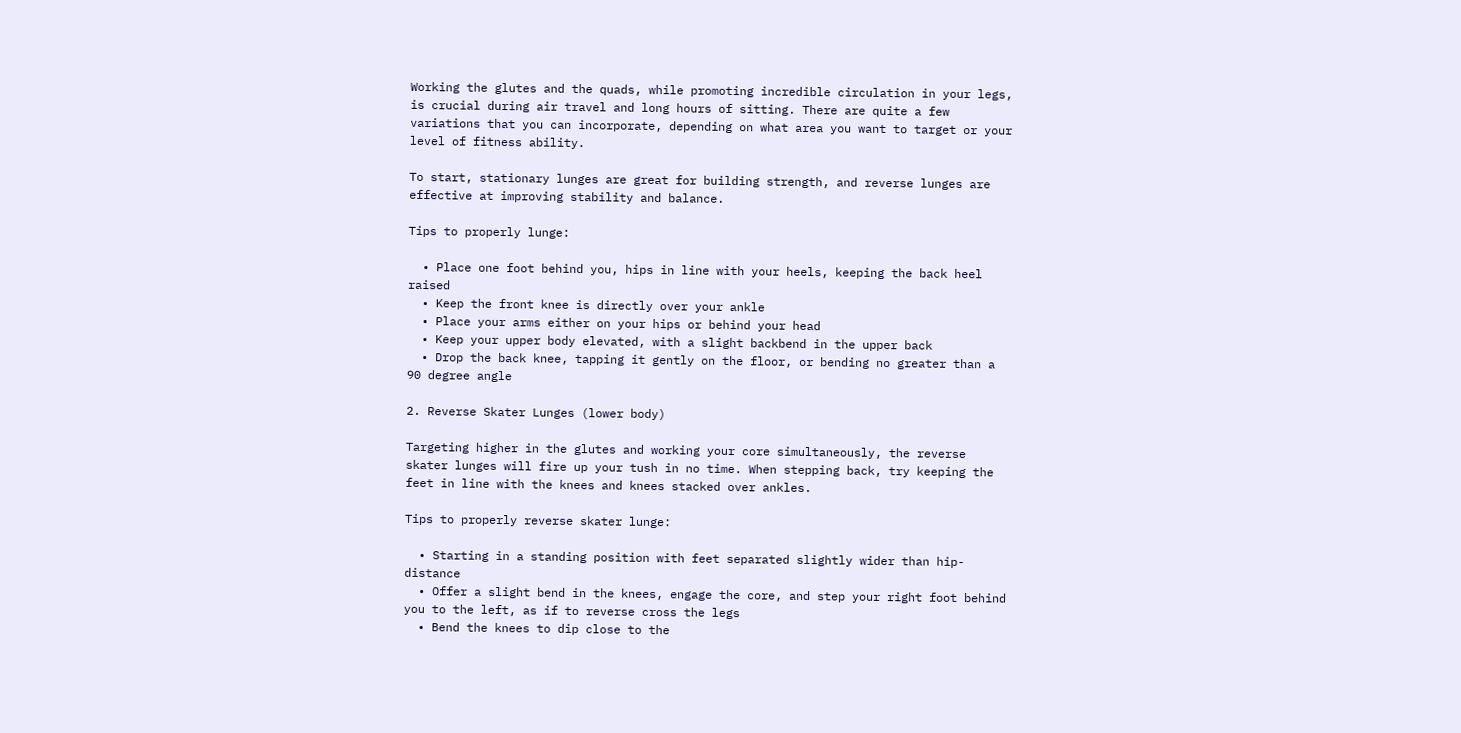Working the glutes and the quads, while promoting incredible circulation in your legs, is crucial during air travel and long hours of sitting. There are quite a few variations that you can incorporate, depending on what area you want to target or your level of fitness ability.

To start, stationary lunges are great for building strength, and reverse lunges are effective at improving stability and balance.

Tips to properly lunge:

  • Place one foot behind you, hips in line with your heels, keeping the back heel raised
  • Keep the front knee is directly over your ankle
  • Place your arms either on your hips or behind your head
  • Keep your upper body elevated, with a slight backbend in the upper back
  • Drop the back knee, tapping it gently on the floor, or bending no greater than a 90 degree angle

2. Reverse Skater Lunges (lower body)

Targeting higher in the glutes and working your core simultaneously, the reverse skater lunges will fire up your tush in no time. When stepping back, try keeping the feet in line with the knees and knees stacked over ankles.

Tips to properly reverse skater lunge:

  • Starting in a standing position with feet separated slightly wider than hip-distance
  • Offer a slight bend in the knees, engage the core, and step your right foot behind you to the left, as if to reverse cross the legs
  • Bend the knees to dip close to the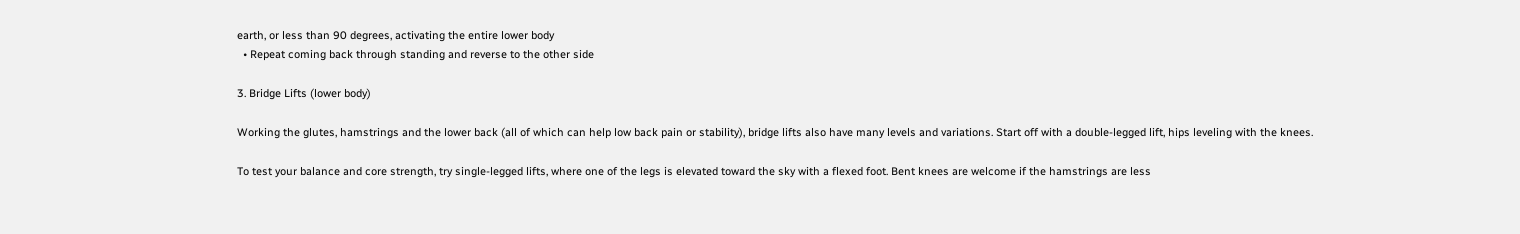earth, or less than 90 degrees, activating the entire lower body
  • Repeat coming back through standing and reverse to the other side

3. Bridge Lifts (lower body)

Working the glutes, hamstrings and the lower back (all of which can help low back pain or stability), bridge lifts also have many levels and variations. Start off with a double-legged lift, hips leveling with the knees.

To test your balance and core strength, try single-legged lifts, where one of the legs is elevated toward the sky with a flexed foot. Bent knees are welcome if the hamstrings are less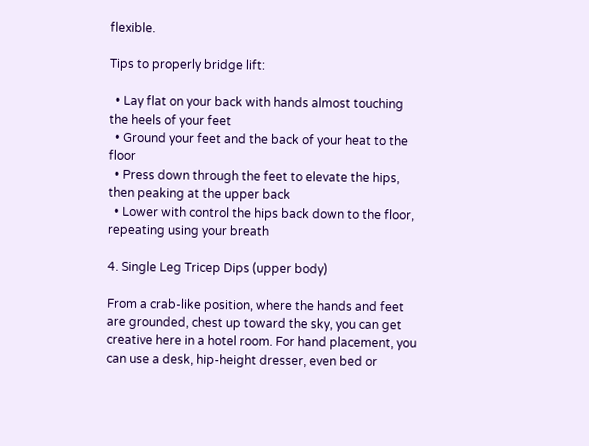flexible.

Tips to properly bridge lift:

  • Lay flat on your back with hands almost touching the heels of your feet
  • Ground your feet and the back of your heat to the floor
  • Press down through the feet to elevate the hips, then peaking at the upper back
  • Lower with control the hips back down to the floor, repeating using your breath

4. Single Leg Tricep Dips (upper body)

From a crab-like position, where the hands and feet are grounded, chest up toward the sky, you can get creative here in a hotel room. For hand placement, you can use a desk, hip-height dresser, even bed or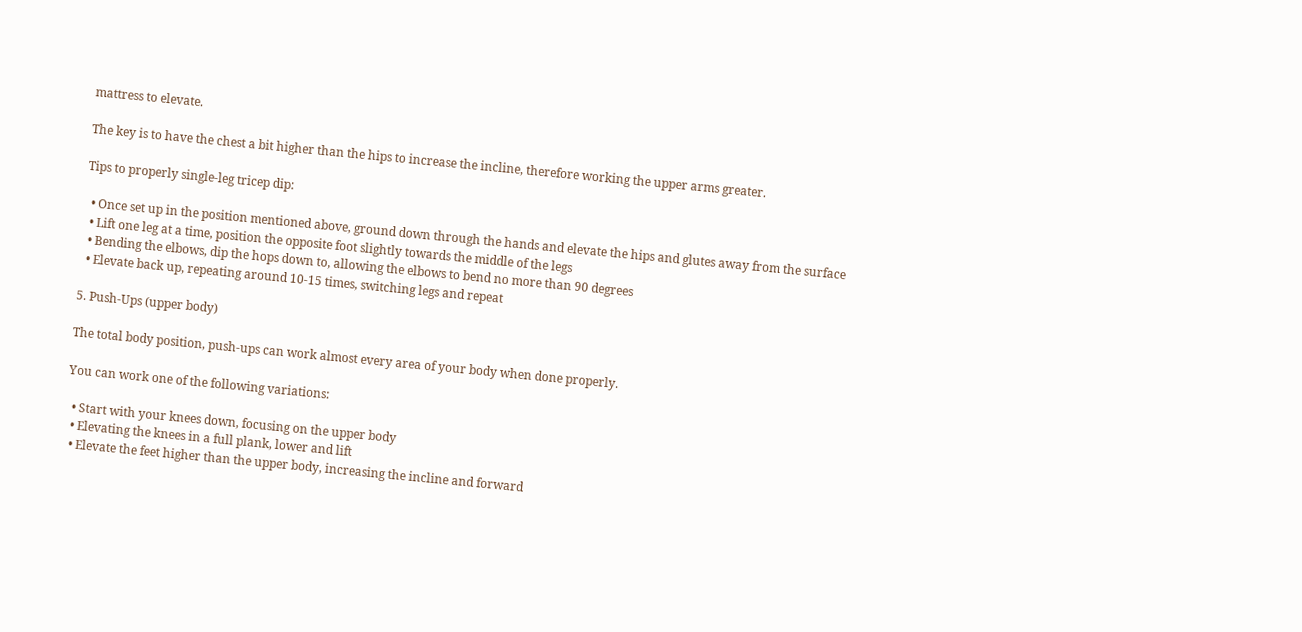mattress to elevate.

The key is to have the chest a bit higher than the hips to increase the incline, therefore working the upper arms greater.

Tips to properly single-leg tricep dip:

  • Once set up in the position mentioned above, ground down through the hands and elevate the hips and glutes away from the surface
  • Lift one leg at a time, position the opposite foot slightly towards the middle of the legs
  • Bending the elbows, dip the hops down to, allowing the elbows to bend no more than 90 degrees
  • Elevate back up, repeating around 10-15 times, switching legs and repeat

5. Push-Ups (upper body)

The total body position, push-ups can work almost every area of your body when done properly.

You can work one of the following variations:

  • Start with your knees down, focusing on the upper body
  • Elevating the knees in a full plank, lower and lift
  • Elevate the feet higher than the upper body, increasing the incline and forward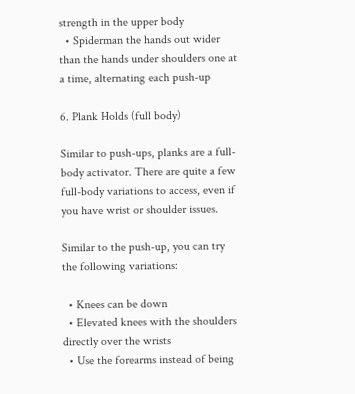strength in the upper body
  • Spiderman the hands out wider than the hands under shoulders one at a time, alternating each push-up

6. Plank Holds (full body)

Similar to push-ups, planks are a full-body activator. There are quite a few full-body variations to access, even if you have wrist or shoulder issues.

Similar to the push-up, you can try the following variations:

  • Knees can be down
  • Elevated knees with the shoulders directly over the wrists
  • Use the forearms instead of being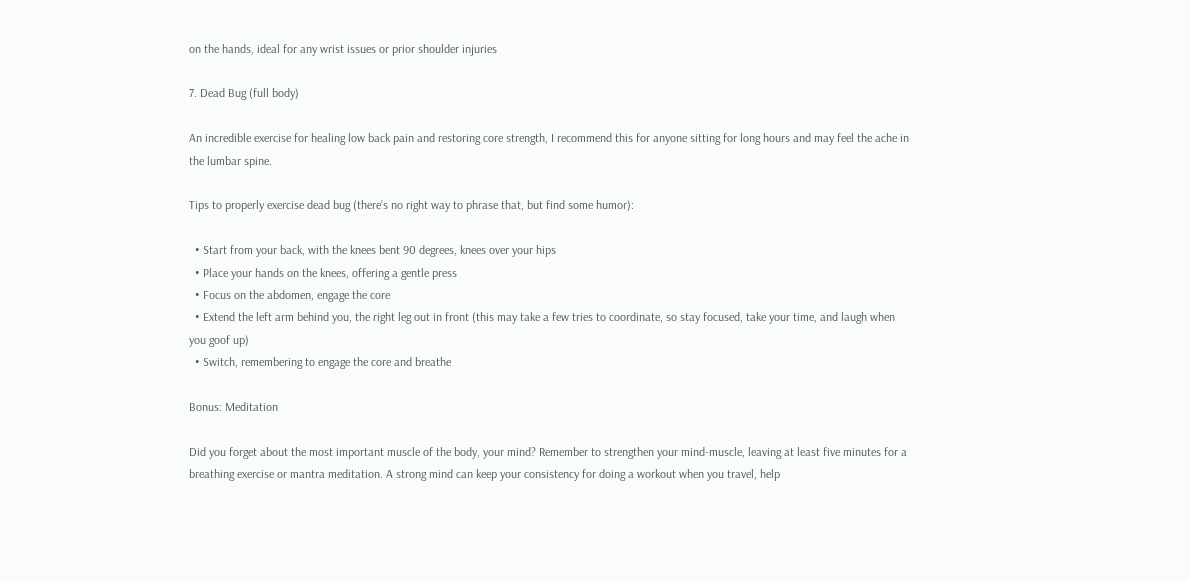on the hands, ideal for any wrist issues or prior shoulder injuries

7. Dead Bug (full body)

An incredible exercise for healing low back pain and restoring core strength, I recommend this for anyone sitting for long hours and may feel the ache in the lumbar spine.

Tips to properly exercise dead bug (there’s no right way to phrase that, but find some humor):

  • Start from your back, with the knees bent 90 degrees, knees over your hips
  • Place your hands on the knees, offering a gentle press
  • Focus on the abdomen, engage the core
  • Extend the left arm behind you, the right leg out in front (this may take a few tries to coordinate, so stay focused, take your time, and laugh when you goof up)
  • Switch, remembering to engage the core and breathe

Bonus: Meditation

Did you forget about the most important muscle of the body, your mind? Remember to strengthen your mind-muscle, leaving at least five minutes for a breathing exercise or mantra meditation. A strong mind can keep your consistency for doing a workout when you travel, help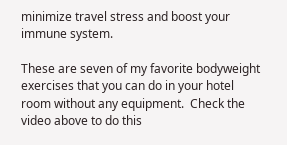minimize travel stress and boost your immune system.

These are seven of my favorite bodyweight exercises that you can do in your hotel room without any equipment.  Check the video above to do this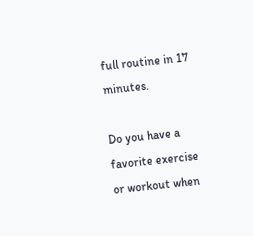full routine in 17 minutes.

Do you have a favorite exercise or workout when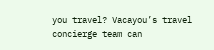you travel? Vacayou’s travel concierge team can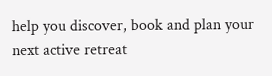help you discover, book and plan your next active retreat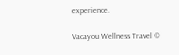experience.

Vacayou Wellness Travel ©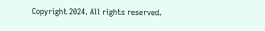Copyright 2024. All rights reserved.